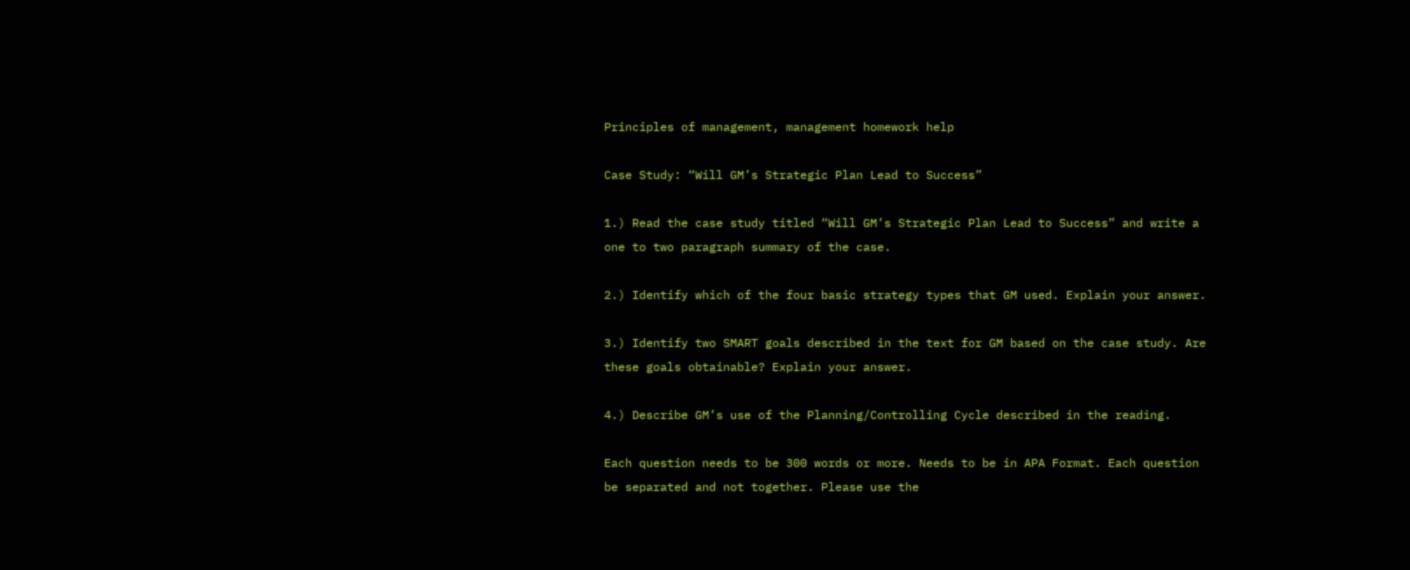Principles of management, management homework help

Case Study: “Will GM’s Strategic Plan Lead to Success”

1.) Read the case study titled “Will GM’s Strategic Plan Lead to Success” and write a one to two paragraph summary of the case.

2.) Identify which of the four basic strategy types that GM used. Explain your answer.

3.) Identify two SMART goals described in the text for GM based on the case study. Are these goals obtainable? Explain your answer.

4.) Describe GM’s use of the Planning/Controlling Cycle described in the reading.

Each question needs to be 300 words or more. Needs to be in APA Format. Each question be separated and not together. Please use the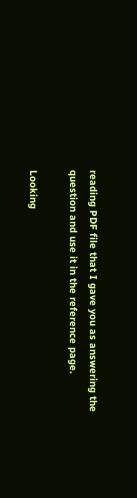reading PDF file that I gave you as answering the question and use it in the reference page.

Looking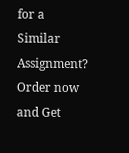for a Similar Assignment? Order now and Get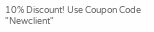10% Discount! Use Coupon Code "Newclient"